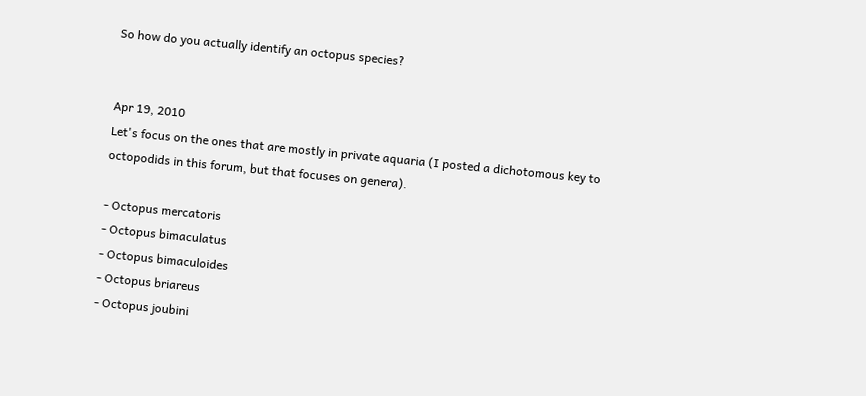So how do you actually identify an octopus species?


Apr 19, 2010
Let's focus on the ones that are mostly in private aquaria (I posted a dichotomous key to octopodids in this forum, but that focuses on genera).

- Octopus mercatoris
- Octopus bimaculatus
- Octopus bimaculoides
- Octopus briareus
- Octopus joubini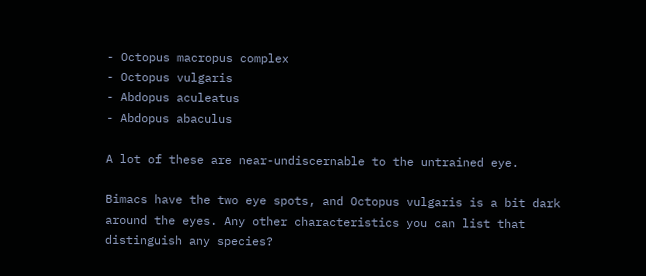- Octopus macropus complex
- Octopus vulgaris
- Abdopus aculeatus
- Abdopus abaculus

A lot of these are near-undiscernable to the untrained eye.

Bimacs have the two eye spots, and Octopus vulgaris is a bit dark around the eyes. Any other characteristics you can list that distinguish any species?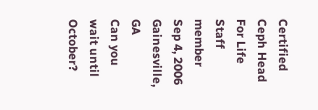Certified Ceph Head For Life
Staff member
Sep 4, 2006
Gainesville, GA
Can you wait until October?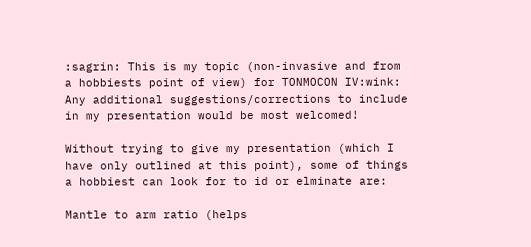:sagrin: This is my topic (non-invasive and from a hobbiests point of view) for TONMOCON IV:wink: Any additional suggestions/corrections to include in my presentation would be most welcomed!

Without trying to give my presentation (which I have only outlined at this point), some of things a hobbiest can look for to id or elminate are:

Mantle to arm ratio (helps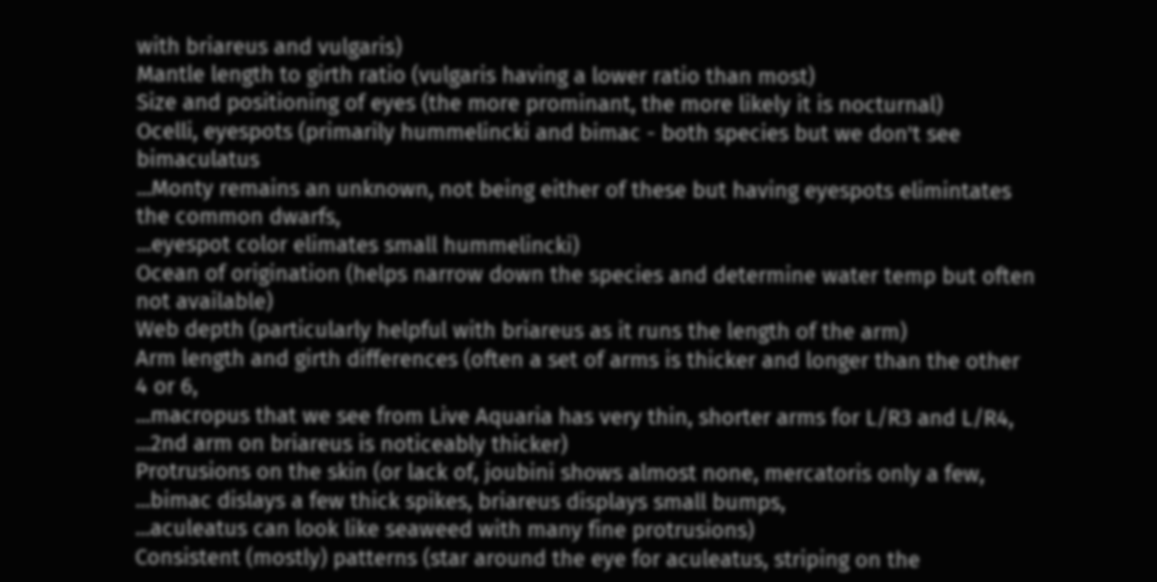with briareus and vulgaris)
Mantle length to girth ratio (vulgaris having a lower ratio than most)
Size and positioning of eyes (the more prominant, the more likely it is nocturnal)
Ocelli, eyespots (primarily hummelincki and bimac - both species but we don't see bimaculatus
...Monty remains an unknown, not being either of these but having eyespots elimintates the common dwarfs,
...eyespot color elimates small hummelincki)
Ocean of origination (helps narrow down the species and determine water temp but often not available)
Web depth (particularly helpful with briareus as it runs the length of the arm)
Arm length and girth differences (often a set of arms is thicker and longer than the other 4 or 6,
...macropus that we see from Live Aquaria has very thin, shorter arms for L/R3 and L/R4,
...2nd arm on briareus is noticeably thicker)
Protrusions on the skin (or lack of, joubini shows almost none, mercatoris only a few,
...bimac dislays a few thick spikes, briareus displays small bumps,
...aculeatus can look like seaweed with many fine protrusions)
Consistent (mostly) patterns (star around the eye for aculeatus, striping on the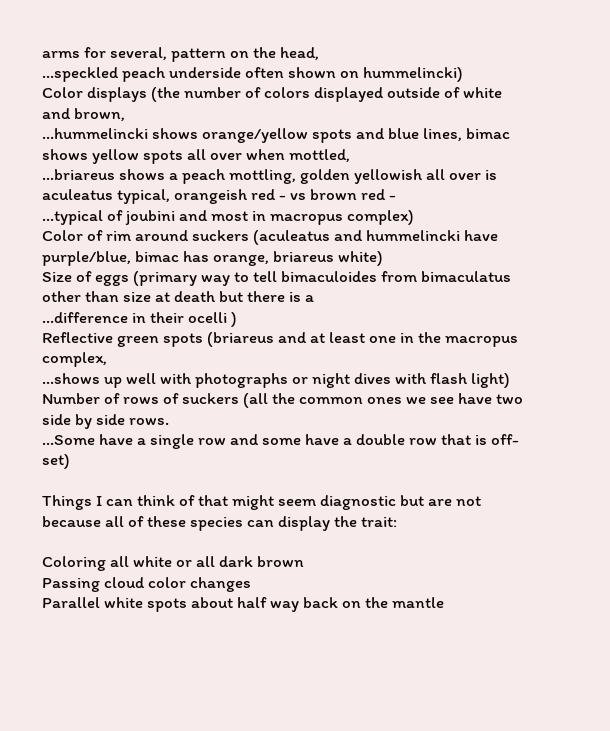arms for several, pattern on the head,
...speckled peach underside often shown on hummelincki)
Color displays (the number of colors displayed outside of white and brown,
...hummelincki shows orange/yellow spots and blue lines, bimac shows yellow spots all over when mottled,
...briareus shows a peach mottling, golden yellowish all over is aculeatus typical, orangeish red - vs brown red -
...typical of joubini and most in macropus complex)
Color of rim around suckers (aculeatus and hummelincki have purple/blue, bimac has orange, briareus white)
Size of eggs (primary way to tell bimaculoides from bimaculatus other than size at death but there is a
...difference in their ocelli )
Reflective green spots (briareus and at least one in the macropus complex,
...shows up well with photographs or night dives with flash light)
Number of rows of suckers (all the common ones we see have two side by side rows.
...Some have a single row and some have a double row that is off-set)

Things I can think of that might seem diagnostic but are not because all of these species can display the trait:

Coloring all white or all dark brown
Passing cloud color changes
Parallel white spots about half way back on the mantle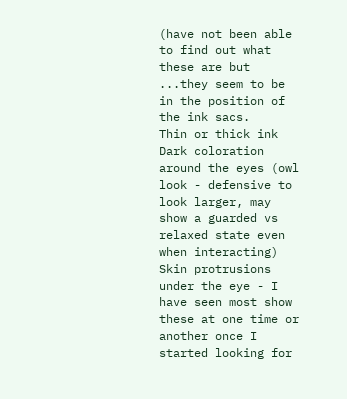(have not been able to find out what these are but
...they seem to be in the position of the ink sacs.
Thin or thick ink
Dark coloration around the eyes (owl look - defensive to look larger, may show a guarded vs relaxed state even when interacting)
Skin protrusions under the eye - I have seen most show these at one time or another once I started looking for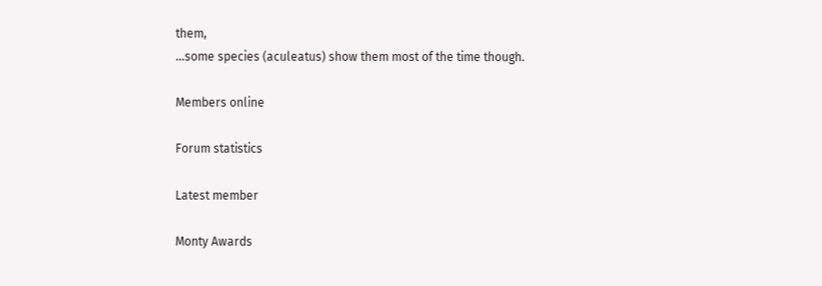them,
...some species (aculeatus) show them most of the time though.

Members online

Forum statistics

Latest member

Monty Awards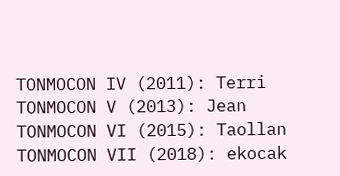TONMOCON IV (2011): Terri
TONMOCON V (2013): Jean
TONMOCON VI (2015): Taollan
TONMOCON VII (2018): ekocak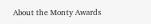About the Monty Awards